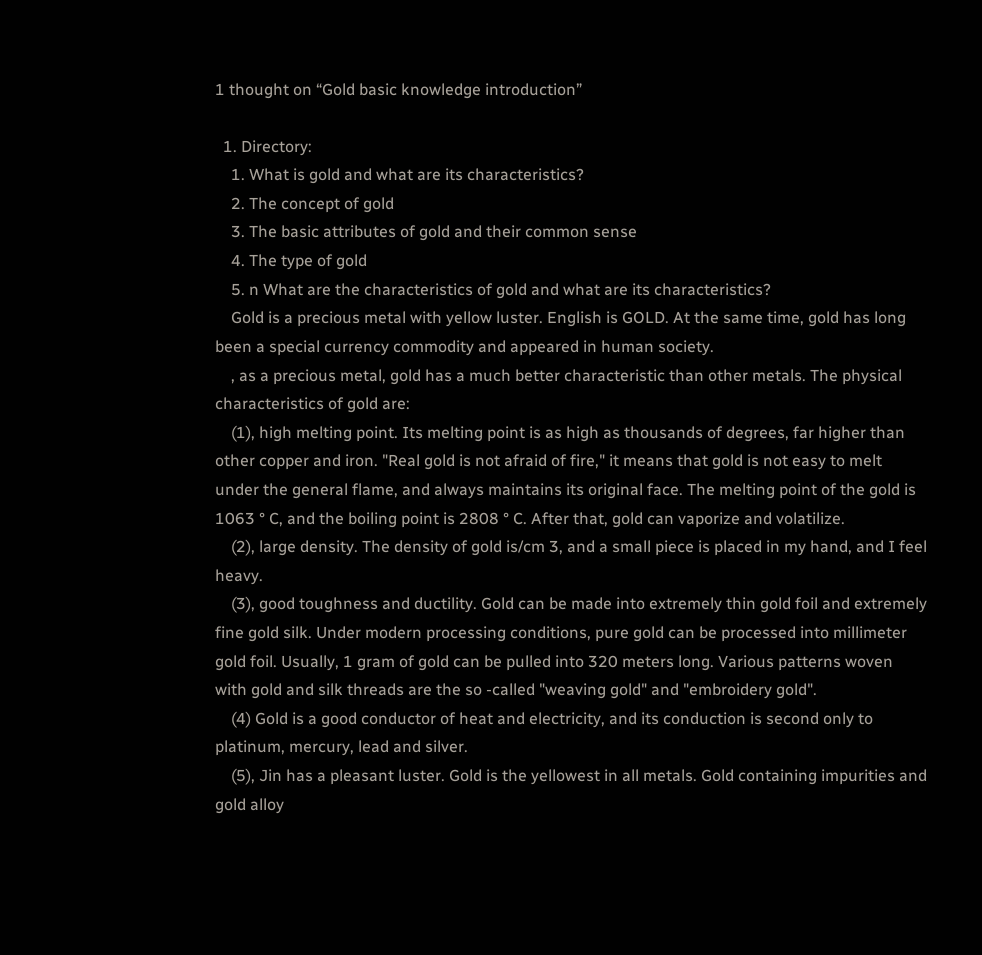1 thought on “Gold basic knowledge introduction”

  1. Directory:
    1. What is gold and what are its characteristics?
    2. The concept of gold
    3. The basic attributes of gold and their common sense
    4. The type of gold
    5. n What are the characteristics of gold and what are its characteristics?
    Gold is a precious metal with yellow luster. English is GOLD. At the same time, gold has long been a special currency commodity and appeared in human society.
    , as a precious metal, gold has a much better characteristic than other metals. The physical characteristics of gold are:
    (1), high melting point. Its melting point is as high as thousands of degrees, far higher than other copper and iron. "Real gold is not afraid of fire," it means that gold is not easy to melt under the general flame, and always maintains its original face. The melting point of the gold is 1063 ° C, and the boiling point is 2808 ° C. After that, gold can vaporize and volatilize.
    (2), large density. The density of gold is/cm 3, and a small piece is placed in my hand, and I feel heavy.
    (3), good toughness and ductility. Gold can be made into extremely thin gold foil and extremely fine gold silk. Under modern processing conditions, pure gold can be processed into millimeter gold foil. Usually, 1 gram of gold can be pulled into 320 meters long. Various patterns woven with gold and silk threads are the so -called "weaving gold" and "embroidery gold".
    (4) Gold is a good conductor of heat and electricity, and its conduction is second only to platinum, mercury, lead and silver.
    (5), Jin has a pleasant luster. Gold is the yellowest in all metals. Gold containing impurities and gold alloy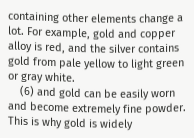containing other elements change a lot. For example, gold and copper alloy is red, and the silver contains gold from pale yellow to light green or gray white.
    (6) and gold can be easily worn and become extremely fine powder. This is why gold is widely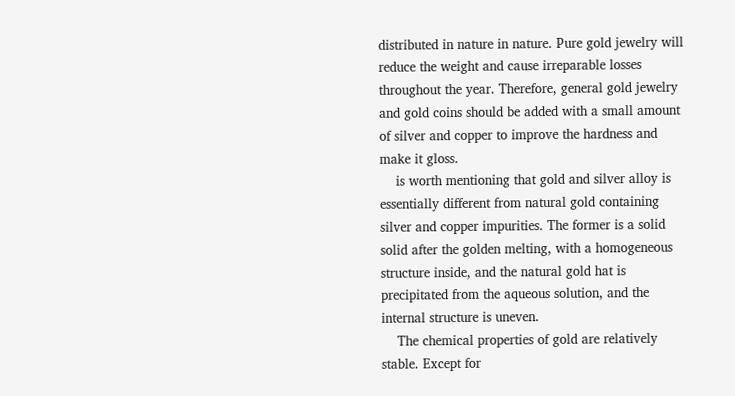distributed in nature in nature. Pure gold jewelry will reduce the weight and cause irreparable losses throughout the year. Therefore, general gold jewelry and gold coins should be added with a small amount of silver and copper to improve the hardness and make it gloss.
    is worth mentioning that gold and silver alloy is essentially different from natural gold containing silver and copper impurities. The former is a solid solid after the golden melting, with a homogeneous structure inside, and the natural gold hat is precipitated from the aqueous solution, and the internal structure is uneven.
    The chemical properties of gold are relatively stable. Except for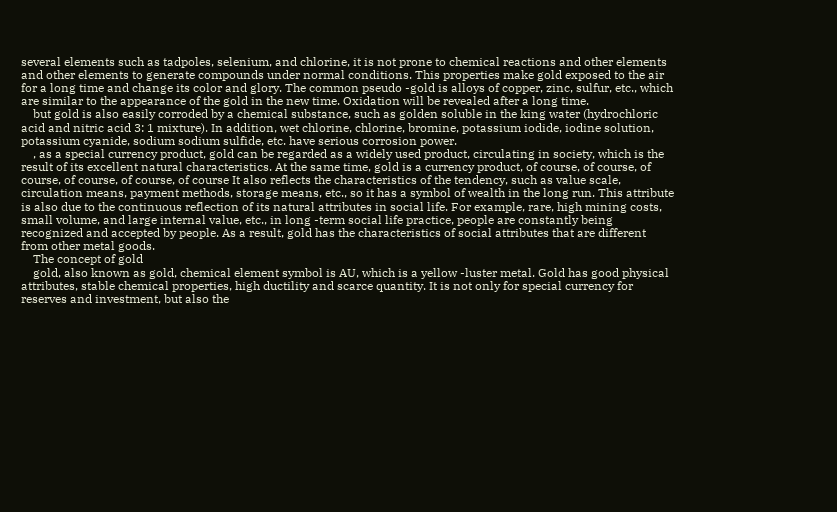several elements such as tadpoles, selenium, and chlorine, it is not prone to chemical reactions and other elements and other elements to generate compounds under normal conditions. This properties make gold exposed to the air for a long time and change its color and glory. The common pseudo -gold is alloys of copper, zinc, sulfur, etc., which are similar to the appearance of the gold in the new time. Oxidation will be revealed after a long time.
    but gold is also easily corroded by a chemical substance, such as golden soluble in the king water (hydrochloric acid and nitric acid 3: 1 mixture). In addition, wet chlorine, chlorine, bromine, potassium iodide, iodine solution, potassium cyanide, sodium sodium sulfide, etc. have serious corrosion power.
    , as a special currency product, gold can be regarded as a widely used product, circulating in society, which is the result of its excellent natural characteristics. At the same time, gold is a currency product, of course, of course, of course, of course, of course, of course It also reflects the characteristics of the tendency, such as value scale, circulation means, payment methods, storage means, etc., so it has a symbol of wealth in the long run. This attribute is also due to the continuous reflection of its natural attributes in social life. For example, rare, high mining costs, small volume, and large internal value, etc., in long -term social life practice, people are constantly being recognized and accepted by people. As a result, gold has the characteristics of social attributes that are different from other metal goods.
    The concept of gold
    gold, also known as gold, chemical element symbol is AU, which is a yellow -luster metal. Gold has good physical attributes, stable chemical properties, high ductility and scarce quantity. It is not only for special currency for reserves and investment, but also the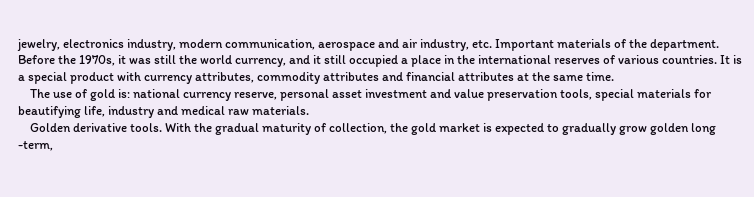jewelry, electronics industry, modern communication, aerospace and air industry, etc. Important materials of the department. Before the 1970s, it was still the world currency, and it still occupied a place in the international reserves of various countries. It is a special product with currency attributes, commodity attributes and financial attributes at the same time.
    The use of gold is: national currency reserve, personal asset investment and value preservation tools, special materials for beautifying life, industry and medical raw materials.
    Golden derivative tools. With the gradual maturity of collection, the gold market is expected to gradually grow golden long -term,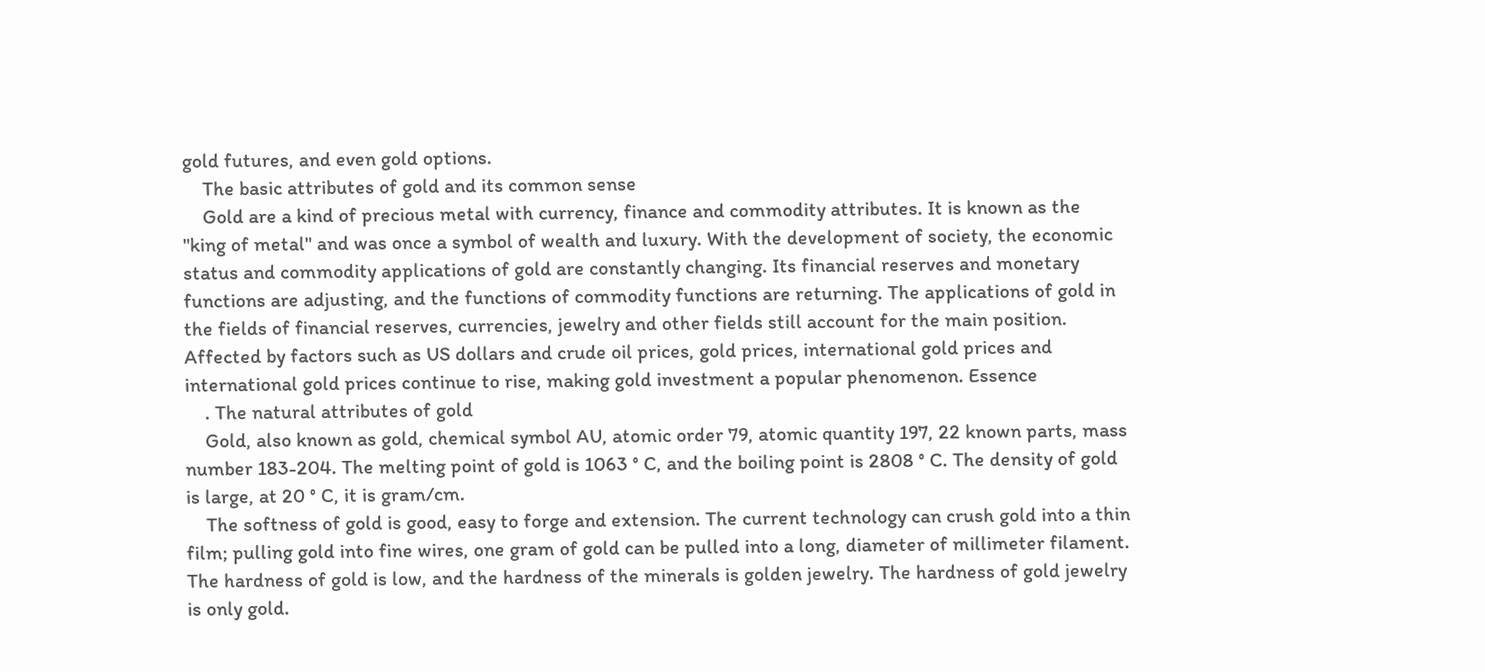gold futures, and even gold options.
    The basic attributes of gold and its common sense
    Gold are a kind of precious metal with currency, finance and commodity attributes. It is known as the "king of metal" and was once a symbol of wealth and luxury. With the development of society, the economic status and commodity applications of gold are constantly changing. Its financial reserves and monetary functions are adjusting, and the functions of commodity functions are returning. The applications of gold in the fields of financial reserves, currencies, jewelry and other fields still account for the main position. Affected by factors such as US dollars and crude oil prices, gold prices, international gold prices and international gold prices continue to rise, making gold investment a popular phenomenon. Essence
    . The natural attributes of gold
    Gold, also known as gold, chemical symbol AU, atomic order 79, atomic quantity 197, 22 known parts, mass number 183-204. The melting point of gold is 1063 ° C, and the boiling point is 2808 ° C. The density of gold is large, at 20 ° C, it is gram/cm.
    The softness of gold is good, easy to forge and extension. The current technology can crush gold into a thin film; pulling gold into fine wires, one gram of gold can be pulled into a long, diameter of millimeter filament. The hardness of gold is low, and the hardness of the minerals is golden jewelry. The hardness of gold jewelry is only gold.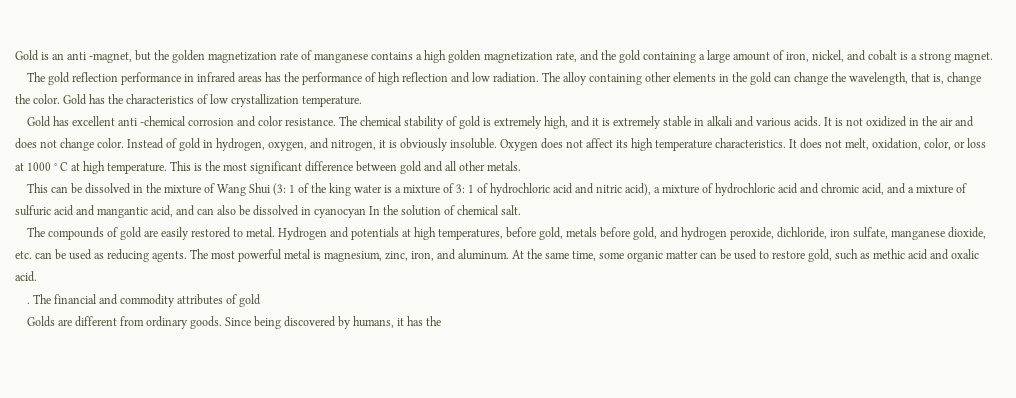Gold is an anti -magnet, but the golden magnetization rate of manganese contains a high golden magnetization rate, and the gold containing a large amount of iron, nickel, and cobalt is a strong magnet.
    The gold reflection performance in infrared areas has the performance of high reflection and low radiation. The alloy containing other elements in the gold can change the wavelength, that is, change the color. Gold has the characteristics of low crystallization temperature.
    Gold has excellent anti -chemical corrosion and color resistance. The chemical stability of gold is extremely high, and it is extremely stable in alkali and various acids. It is not oxidized in the air and does not change color. Instead of gold in hydrogen, oxygen, and nitrogen, it is obviously insoluble. Oxygen does not affect its high temperature characteristics. It does not melt, oxidation, color, or loss at 1000 ° C at high temperature. This is the most significant difference between gold and all other metals.
    This can be dissolved in the mixture of Wang Shui (3: 1 of the king water is a mixture of 3: 1 of hydrochloric acid and nitric acid), a mixture of hydrochloric acid and chromic acid, and a mixture of sulfuric acid and mangantic acid, and can also be dissolved in cyanocyan In the solution of chemical salt.
    The compounds of gold are easily restored to metal. Hydrogen and potentials at high temperatures, before gold, metals before gold, and hydrogen peroxide, dichloride, iron sulfate, manganese dioxide, etc. can be used as reducing agents. The most powerful metal is magnesium, zinc, iron, and aluminum. At the same time, some organic matter can be used to restore gold, such as methic acid and oxalic acid.
    . The financial and commodity attributes of gold
    Golds are different from ordinary goods. Since being discovered by humans, it has the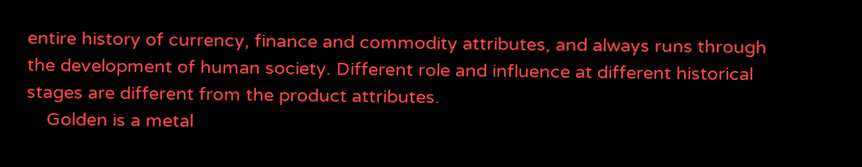entire history of currency, finance and commodity attributes, and always runs through the development of human society. Different role and influence at different historical stages are different from the product attributes.
    Golden is a metal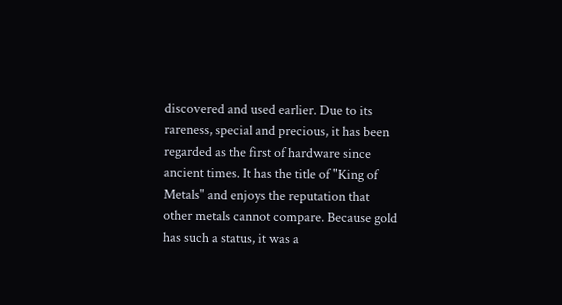discovered and used earlier. Due to its rareness, special and precious, it has been regarded as the first of hardware since ancient times. It has the title of "King of Metals" and enjoys the reputation that other metals cannot compare. Because gold has such a status, it was a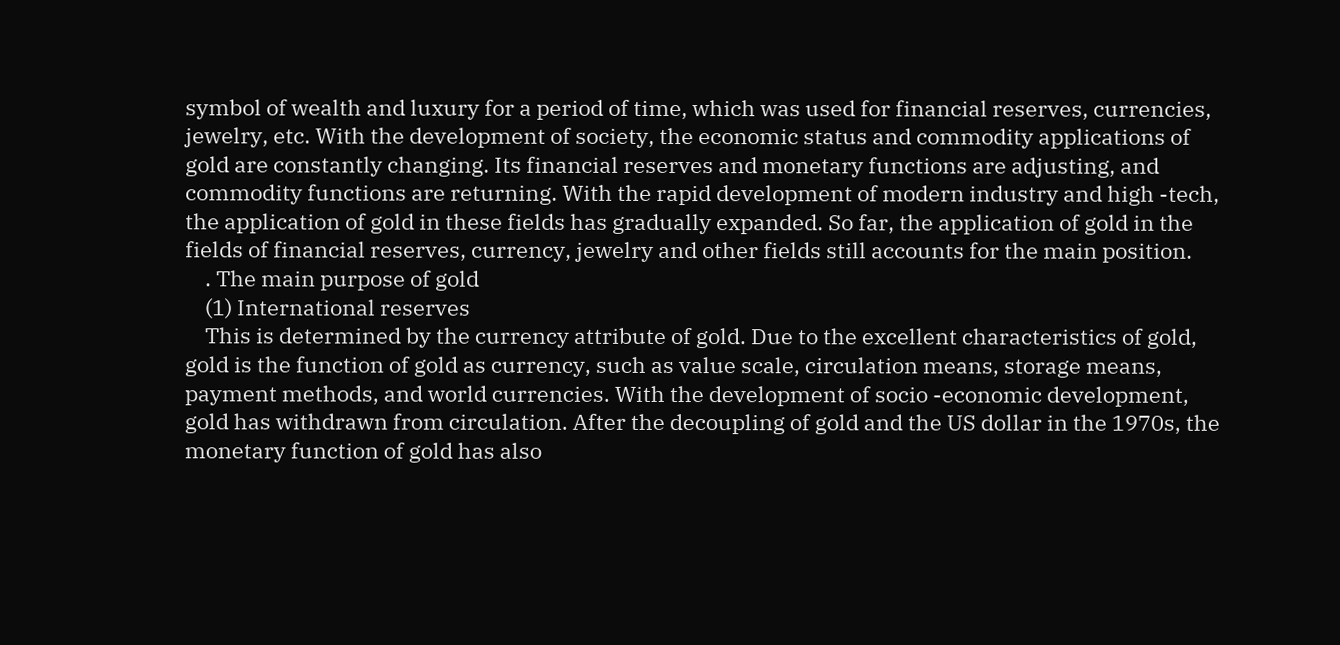symbol of wealth and luxury for a period of time, which was used for financial reserves, currencies, jewelry, etc. With the development of society, the economic status and commodity applications of gold are constantly changing. Its financial reserves and monetary functions are adjusting, and commodity functions are returning. With the rapid development of modern industry and high -tech, the application of gold in these fields has gradually expanded. So far, the application of gold in the fields of financial reserves, currency, jewelry and other fields still accounts for the main position.
    . The main purpose of gold
    (1) International reserves
    This is determined by the currency attribute of gold. Due to the excellent characteristics of gold, gold is the function of gold as currency, such as value scale, circulation means, storage means, payment methods, and world currencies. With the development of socio -economic development, gold has withdrawn from circulation. After the decoupling of gold and the US dollar in the 1970s, the monetary function of gold has also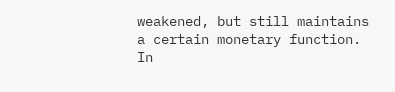weakened, but still maintains a certain monetary function. In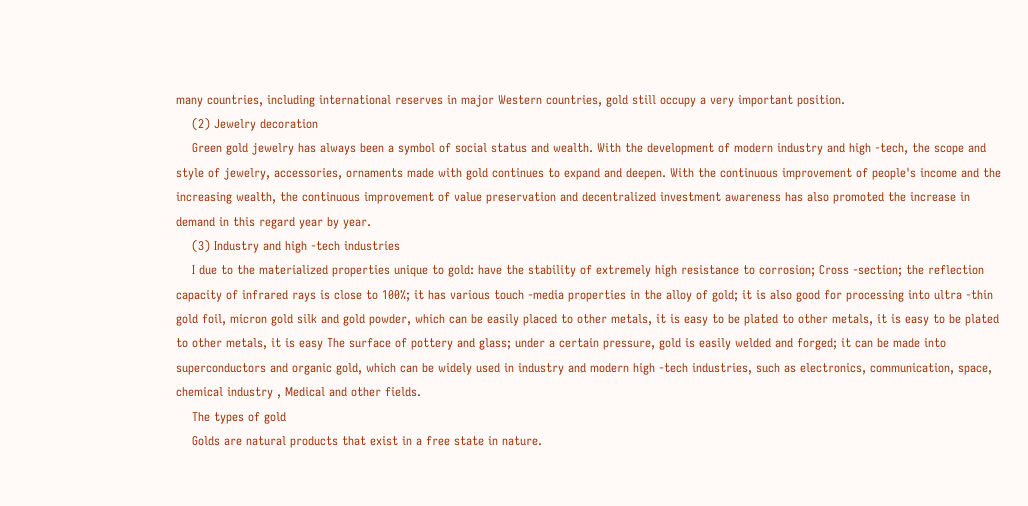many countries, including international reserves in major Western countries, gold still occupy a very important position.
    (2) Jewelry decoration
    Green gold jewelry has always been a symbol of social status and wealth. With the development of modern industry and high -tech, the scope and style of jewelry, accessories, ornaments made with gold continues to expand and deepen. With the continuous improvement of people's income and the increasing wealth, the continuous improvement of value preservation and decentralized investment awareness has also promoted the increase in demand in this regard year by year.
    (3) Industry and high -tech industries
    I due to the materialized properties unique to gold: have the stability of extremely high resistance to corrosion; Cross -section; the reflection capacity of infrared rays is close to 100%; it has various touch -media properties in the alloy of gold; it is also good for processing into ultra -thin gold foil, micron gold silk and gold powder, which can be easily placed to other metals, it is easy to be plated to other metals, it is easy to be plated to other metals, it is easy The surface of pottery and glass; under a certain pressure, gold is easily welded and forged; it can be made into superconductors and organic gold, which can be widely used in industry and modern high -tech industries, such as electronics, communication, space, chemical industry , Medical and other fields.
    The types of gold
    Golds are natural products that exist in a free state in nature.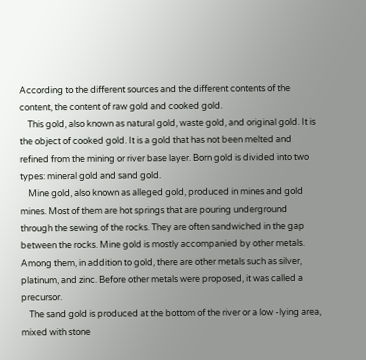According to the different sources and the different contents of the content, the content of raw gold and cooked gold.
    This gold, also known as natural gold, waste gold, and original gold. It is the object of cooked gold. It is a gold that has not been melted and refined from the mining or river base layer. Born gold is divided into two types: mineral gold and sand gold.
    Mine gold, also known as alleged gold, produced in mines and gold mines. Most of them are hot springs that are pouring underground through the sewing of the rocks. They are often sandwiched in the gap between the rocks. Mine gold is mostly accompanied by other metals. Among them, in addition to gold, there are other metals such as silver, platinum, and zinc. Before other metals were proposed, it was called a precursor.
    The sand gold is produced at the bottom of the river or a low -lying area, mixed with stone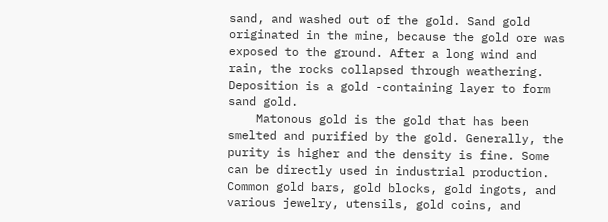sand, and washed out of the gold. Sand gold originated in the mine, because the gold ore was exposed to the ground. After a long wind and rain, the rocks collapsed through weathering. Deposition is a gold -containing layer to form sand gold.
    Matonous gold is the gold that has been smelted and purified by the gold. Generally, the purity is higher and the density is fine. Some can be directly used in industrial production. Common gold bars, gold blocks, gold ingots, and various jewelry, utensils, gold coins, and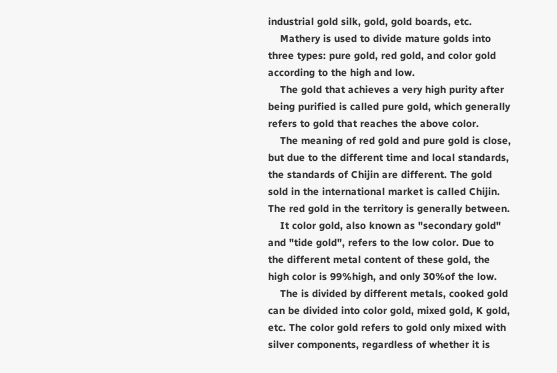industrial gold silk, gold, gold boards, etc.
    Mathery is used to divide mature golds into three types: pure gold, red gold, and color gold according to the high and low.
    The gold that achieves a very high purity after being purified is called pure gold, which generally refers to gold that reaches the above color.
    The meaning of red gold and pure gold is close, but due to the different time and local standards, the standards of Chijin are different. The gold sold in the international market is called Chijin. The red gold in the territory is generally between.
    It color gold, also known as "secondary gold" and "tide gold", refers to the low color. Due to the different metal content of these gold, the high color is 99%high, and only 30%of the low.
    The is divided by different metals, cooked gold can be divided into color gold, mixed gold, K gold, etc. The color gold refers to gold only mixed with silver components, regardless of whether it is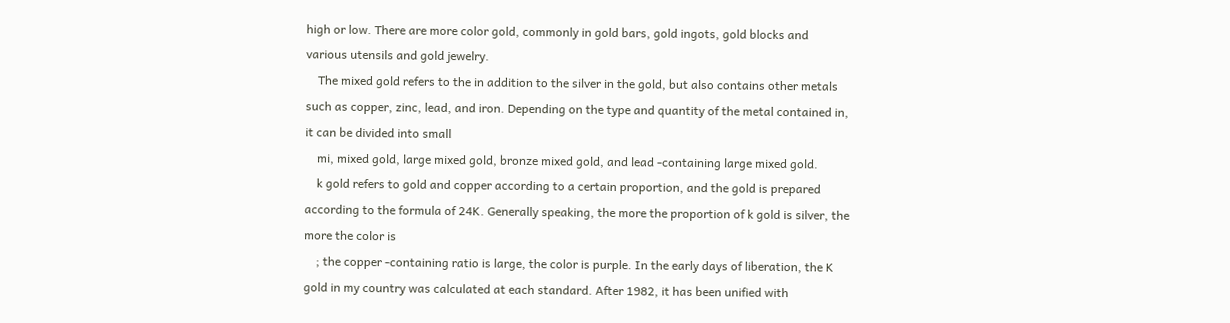high or low. There are more color gold, commonly in gold bars, gold ingots, gold blocks and various utensils and gold jewelry.
    The mixed gold refers to the in addition to the silver in the gold, but also contains other metals such as copper, zinc, lead, and iron. Depending on the type and quantity of the metal contained in, it can be divided into small
    mi, mixed gold, large mixed gold, bronze mixed gold, and lead -containing large mixed gold.
    k gold refers to gold and copper according to a certain proportion, and the gold is prepared according to the formula of 24K. Generally speaking, the more the proportion of k gold is silver, the more the color is
    ; the copper -containing ratio is large, the color is purple. In the early days of liberation, the K gold in my country was calculated at each standard. After 1982, it has been unified with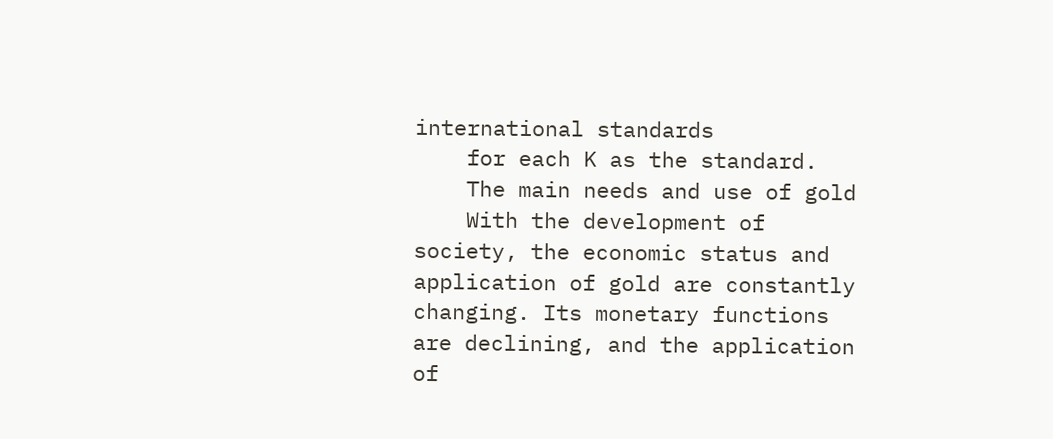international standards
    for each K as the standard.
    The main needs and use of gold
    With the development of society, the economic status and application of gold are constantly changing. Its monetary functions are declining, and the application of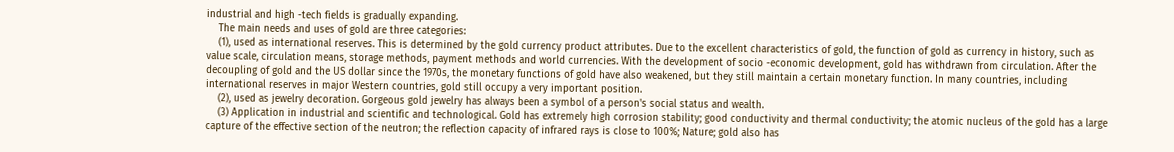industrial and high -tech fields is gradually expanding.
    The main needs and uses of gold are three categories:
    (1), used as international reserves. This is determined by the gold currency product attributes. Due to the excellent characteristics of gold, the function of gold as currency in history, such as value scale, circulation means, storage methods, payment methods and world currencies. With the development of socio -economic development, gold has withdrawn from circulation. After the decoupling of gold and the US dollar since the 1970s, the monetary functions of gold have also weakened, but they still maintain a certain monetary function. In many countries, including international reserves in major Western countries, gold still occupy a very important position.
    (2), used as jewelry decoration. Gorgeous gold jewelry has always been a symbol of a person's social status and wealth.
    (3) Application in industrial and scientific and technological. Gold has extremely high corrosion stability; good conductivity and thermal conductivity; the atomic nucleus of the gold has a large capture of the effective section of the neutron; the reflection capacity of infrared rays is close to 100%; Nature; gold also has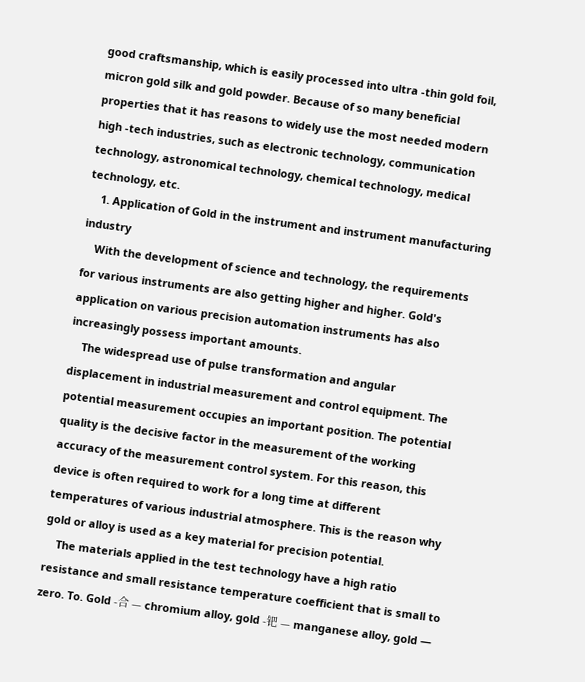good craftsmanship, which is easily processed into ultra -thin gold foil, micron gold silk and gold powder. Because of so many beneficial properties that it has reasons to widely use the most needed modern high -tech industries, such as electronic technology, communication technology, astronomical technology, chemical technology, medical technology, etc.
    1. Application of Gold in the instrument and instrument manufacturing industry
    With the development of science and technology, the requirements for various instruments are also getting higher and higher. Gold's application on various precision automation instruments has also increasingly possess important amounts.
    The widespread use of pulse transformation and angular displacement in industrial measurement and control equipment. The potential measurement occupies an important position. The potential quality is the decisive factor in the measurement of the working accuracy of the measurement control system. For this reason, this device is often required to work for a long time at different temperatures of various industrial atmosphere. This is the reason why gold or alloy is used as a key material for precision potential.
    The materials applied in the test technology have a high ratio resistance and small resistance temperature coefficient that is small to zero. To. Gold -合 — chromium alloy, gold -钯 — manganese alloy, gold —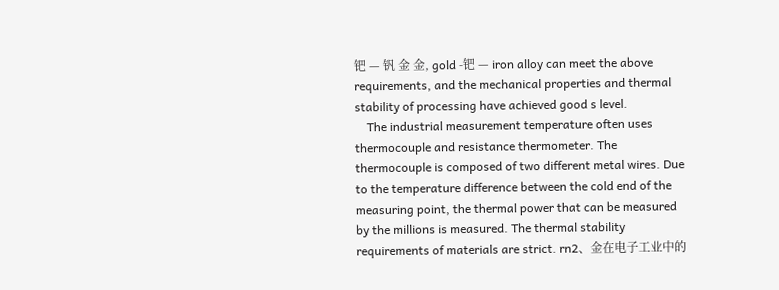钯 — 钒 金 金, gold -钯 — iron alloy can meet the above requirements, and the mechanical properties and thermal stability of processing have achieved good s level.
    The industrial measurement temperature often uses thermocouple and resistance thermometer. The thermocouple is composed of two different metal wires. Due to the temperature difference between the cold end of the measuring point, the thermal power that can be measured by the millions is measured. The thermal stability requirements of materials are strict. rn2、金在电子工业中的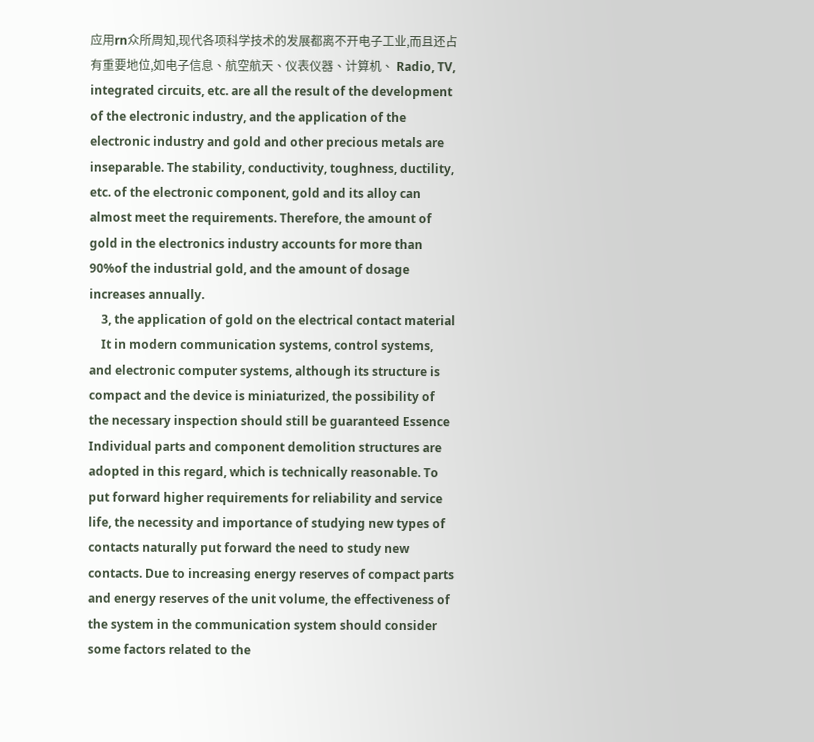应用rn众所周知,现代各项科学技术的发展都离不开电子工业,而且还占有重要地位,如电子信息、航空航天、仪表仪器、计算机、 Radio, TV, integrated circuits, etc. are all the result of the development of the electronic industry, and the application of the electronic industry and gold and other precious metals are inseparable. The stability, conductivity, toughness, ductility, etc. of the electronic component, gold and its alloy can almost meet the requirements. Therefore, the amount of gold in the electronics industry accounts for more than 90%of the industrial gold, and the amount of dosage increases annually.
    3, the application of gold on the electrical contact material
    It in modern communication systems, control systems, and electronic computer systems, although its structure is compact and the device is miniaturized, the possibility of the necessary inspection should still be guaranteed Essence Individual parts and component demolition structures are adopted in this regard, which is technically reasonable. To put forward higher requirements for reliability and service life, the necessity and importance of studying new types of contacts naturally put forward the need to study new contacts. Due to increasing energy reserves of compact parts and energy reserves of the unit volume, the effectiveness of the system in the communication system should consider some factors related to the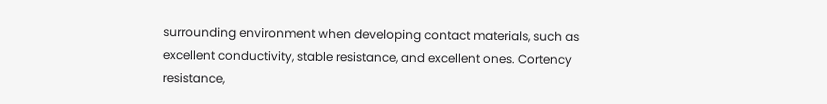surrounding environment when developing contact materials, such as excellent conductivity, stable resistance, and excellent ones. Cortency resistance,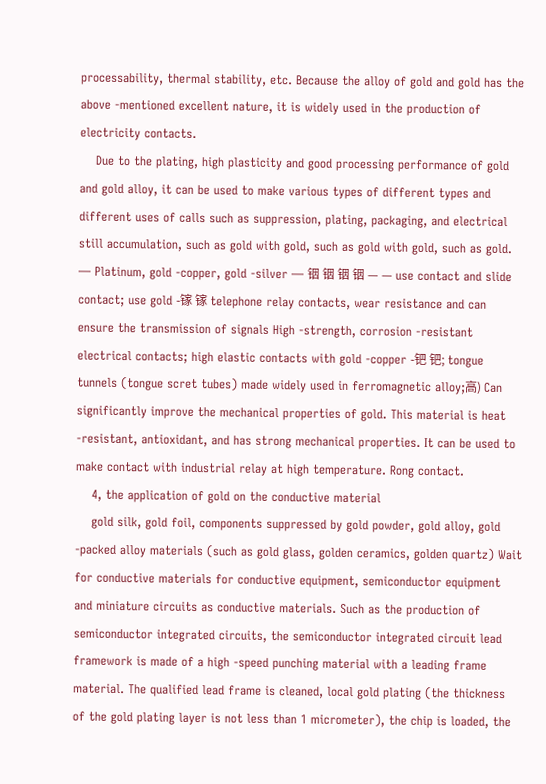processability, thermal stability, etc. Because the alloy of gold and gold has the above -mentioned excellent nature, it is widely used in the production of electricity contacts.
    Due to the plating, high plasticity and good processing performance of gold and gold alloy, it can be used to make various types of different types and different uses of calls such as suppression, plating, packaging, and electrical still accumulation, such as gold with gold, such as gold with gold, such as gold. — Platinum, gold -copper, gold -silver — 铟 铟 铟 铟 — — use contact and slide contact; use gold -镓 镓 telephone relay contacts, wear resistance and can ensure the transmission of signals High -strength, corrosion -resistant electrical contacts; high elastic contacts with gold -copper -钯 钯; tongue tunnels (tongue scret tubes) made widely used in ferromagnetic alloy;高) Can significantly improve the mechanical properties of gold. This material is heat -resistant, antioxidant, and has strong mechanical properties. It can be used to make contact with industrial relay at high temperature. Rong contact.
    4, the application of gold on the conductive material
    gold silk, gold foil, components suppressed by gold powder, gold alloy, gold -packed alloy materials (such as gold glass, golden ceramics, golden quartz) Wait for conductive materials for conductive equipment, semiconductor equipment and miniature circuits as conductive materials. Such as the production of semiconductor integrated circuits, the semiconductor integrated circuit lead framework is made of a high -speed punching material with a leading frame material. The qualified lead frame is cleaned, local gold plating (the thickness of the gold plating layer is not less than 1 micrometer), the chip is loaded, the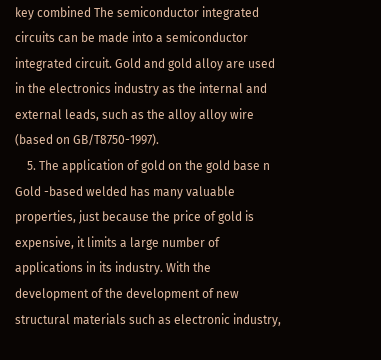key combined The semiconductor integrated circuits can be made into a semiconductor integrated circuit. Gold and gold alloy are used in the electronics industry as the internal and external leads, such as the alloy alloy wire (based on GB/T8750-1997).
    5. The application of gold on the gold base n Gold -based welded has many valuable properties, just because the price of gold is expensive, it limits a large number of applications in its industry. With the development of the development of new structural materials such as electronic industry,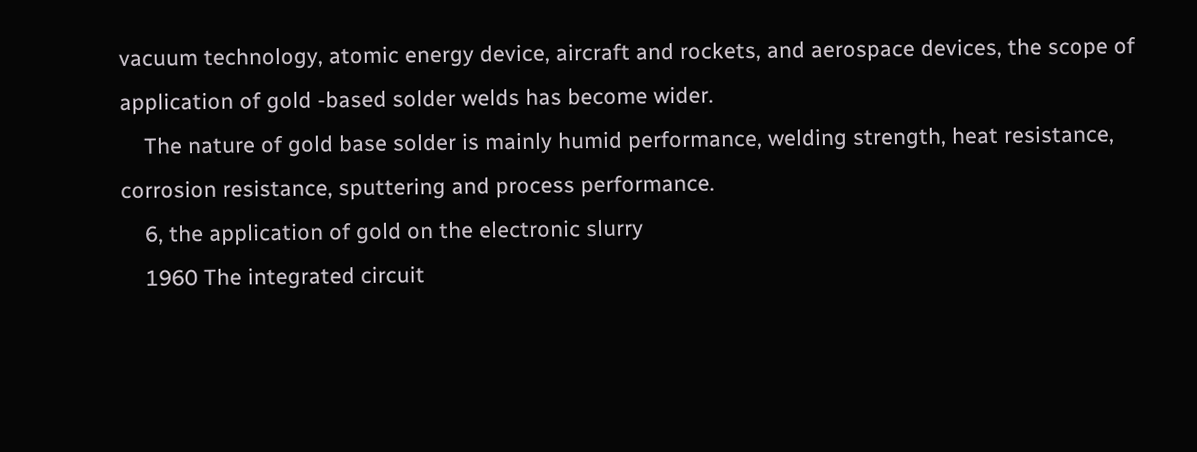vacuum technology, atomic energy device, aircraft and rockets, and aerospace devices, the scope of application of gold -based solder welds has become wider.
    The nature of gold base solder is mainly humid performance, welding strength, heat resistance, corrosion resistance, sputtering and process performance.
    6, the application of gold on the electronic slurry
    1960 The integrated circuit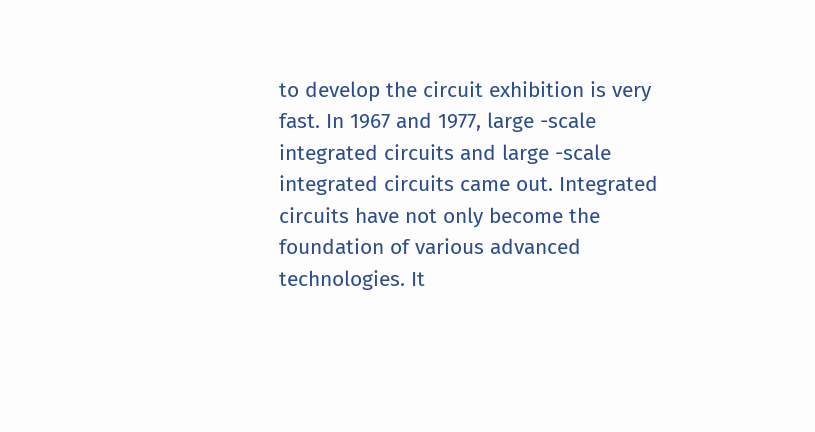to develop the circuit exhibition is very fast. In 1967 and 1977, large -scale integrated circuits and large -scale integrated circuits came out. Integrated circuits have not only become the foundation of various advanced technologies. It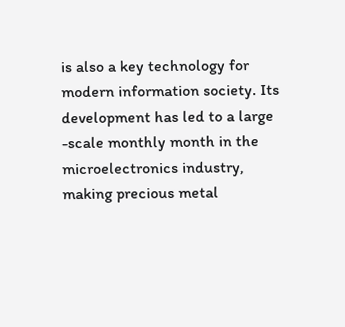is also a key technology for modern information society. Its development has led to a large -scale monthly month in the microelectronics industry, making precious metal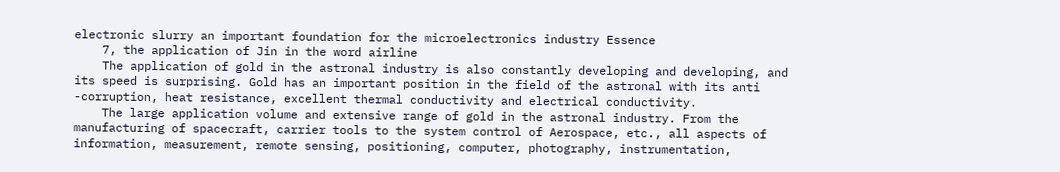electronic slurry an important foundation for the microelectronics industry Essence
    7, the application of Jin in the word airline
    The application of gold in the astronal industry is also constantly developing and developing, and its speed is surprising. Gold has an important position in the field of the astronal with its anti -corruption, heat resistance, excellent thermal conductivity and electrical conductivity.
    The large application volume and extensive range of gold in the astronal industry. From the manufacturing of spacecraft, carrier tools to the system control of Aerospace, etc., all aspects of information, measurement, remote sensing, positioning, computer, photography, instrumentation,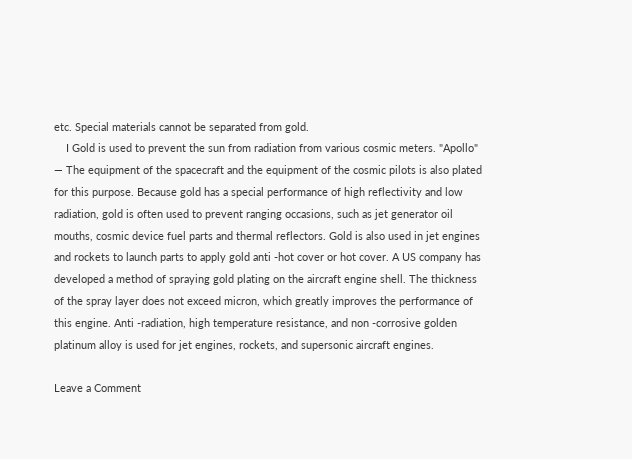etc. Special materials cannot be separated from gold.
    I Gold is used to prevent the sun from radiation from various cosmic meters. "Apollo" — The equipment of the spacecraft and the equipment of the cosmic pilots is also plated for this purpose. Because gold has a special performance of high reflectivity and low radiation, gold is often used to prevent ranging occasions, such as jet generator oil mouths, cosmic device fuel parts and thermal reflectors. Gold is also used in jet engines and rockets to launch parts to apply gold anti -hot cover or hot cover. A US company has developed a method of spraying gold plating on the aircraft engine shell. The thickness of the spray layer does not exceed micron, which greatly improves the performance of this engine. Anti -radiation, high temperature resistance, and non -corrosive golden platinum alloy is used for jet engines, rockets, and supersonic aircraft engines.

Leave a Comment